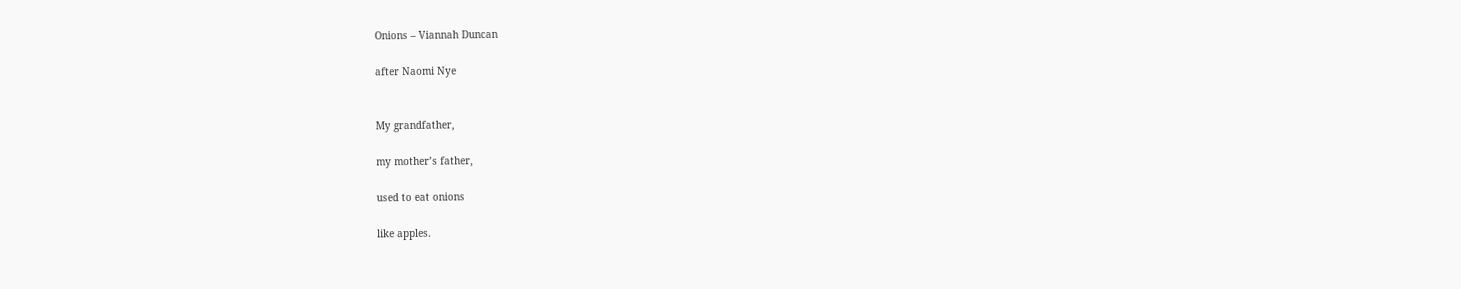Onions – Viannah Duncan

after Naomi Nye


My grandfather,

my mother’s father,

used to eat onions

like apples.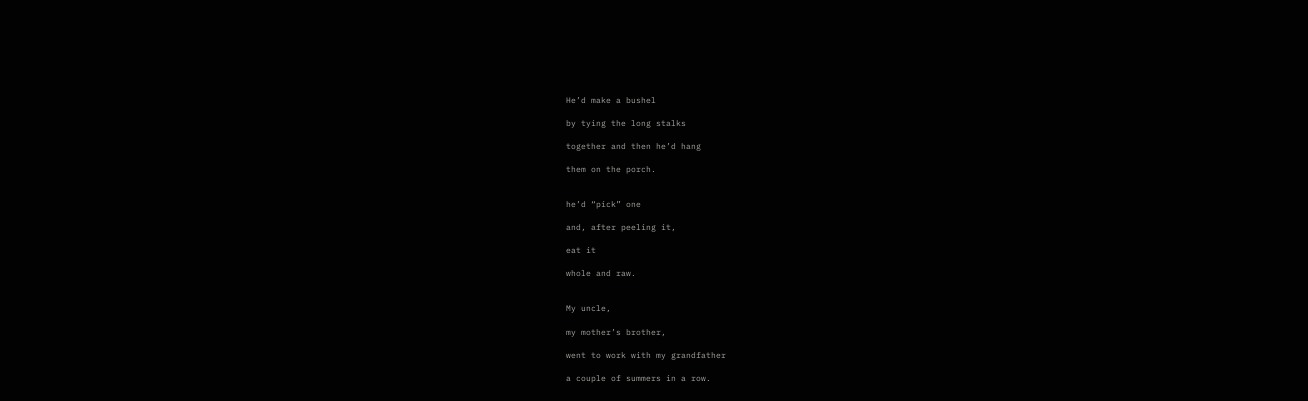He’d make a bushel

by tying the long stalks

together and then he’d hang

them on the porch.


he’d “pick” one

and, after peeling it,

eat it

whole and raw.


My uncle,

my mother’s brother,

went to work with my grandfather

a couple of summers in a row.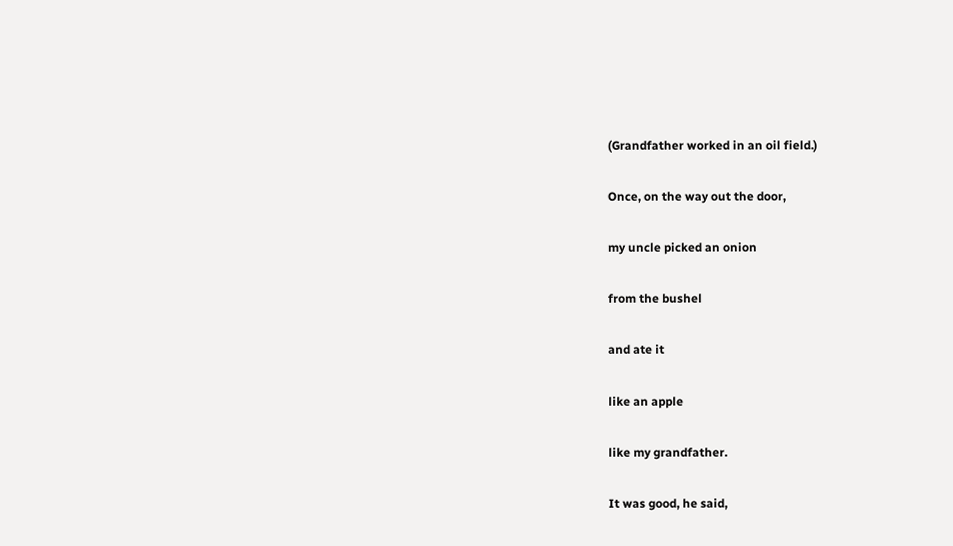(Grandfather worked in an oil field.)

Once, on the way out the door,

my uncle picked an onion

from the bushel

and ate it

like an apple

like my grandfather.

It was good, he said,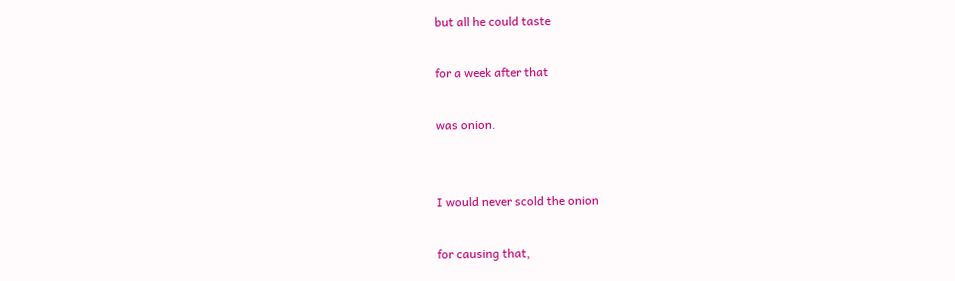but all he could taste

for a week after that

was onion.


I would never scold the onion

for causing that,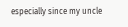especially since my uncle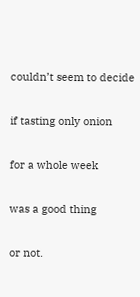couldn’t seem to decide

if tasting only onion

for a whole week

was a good thing

or not.